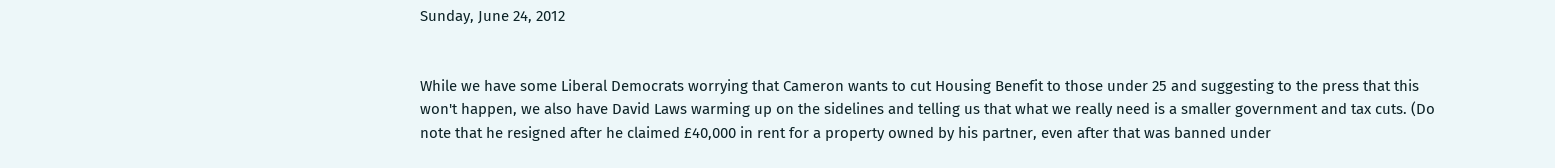Sunday, June 24, 2012


While we have some Liberal Democrats worrying that Cameron wants to cut Housing Benefit to those under 25 and suggesting to the press that this won't happen, we also have David Laws warming up on the sidelines and telling us that what we really need is a smaller government and tax cuts. (Do note that he resigned after he claimed £40,000 in rent for a property owned by his partner, even after that was banned under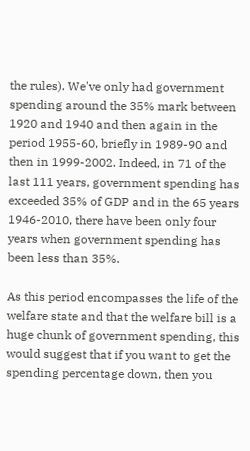the rules). We've only had government spending around the 35% mark between 1920 and 1940 and then again in the period 1955-60, briefly in 1989-90 and then in 1999-2002. Indeed, in 71 of the last 111 years, government spending has exceeded 35% of GDP and in the 65 years 1946-2010, there have been only four years when government spending has been less than 35%.

As this period encompasses the life of the welfare state and that the welfare bill is a huge chunk of government spending, this would suggest that if you want to get the spending percentage down, then you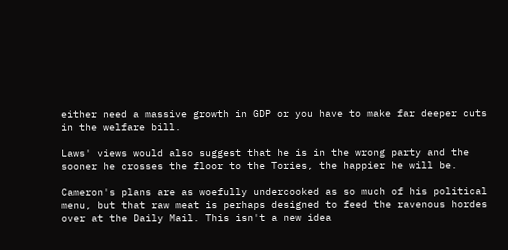either need a massive growth in GDP or you have to make far deeper cuts in the welfare bill.

Laws' views would also suggest that he is in the wrong party and the sooner he crosses the floor to the Tories, the happier he will be.

Cameron's plans are as woefully undercooked as so much of his political menu, but that raw meat is perhaps designed to feed the ravenous hordes over at the Daily Mail. This isn't a new idea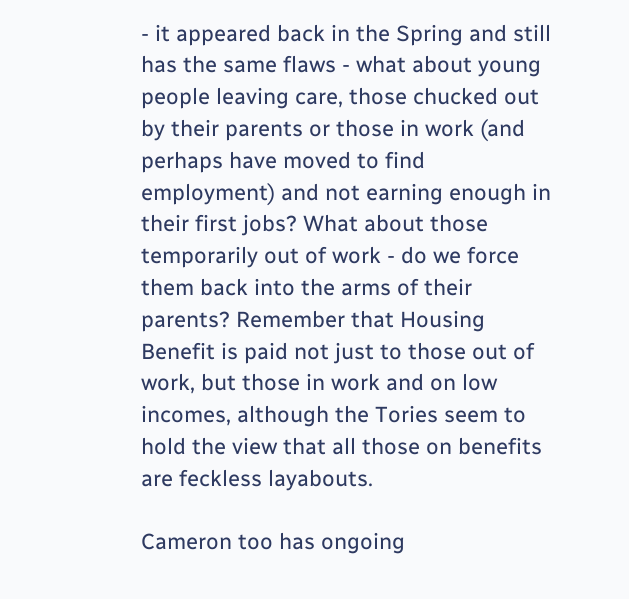- it appeared back in the Spring and still has the same flaws - what about young people leaving care, those chucked out by their parents or those in work (and perhaps have moved to find employment) and not earning enough in their first jobs? What about those temporarily out of work - do we force them back into the arms of their parents? Remember that Housing Benefit is paid not just to those out of work, but those in work and on low incomes, although the Tories seem to hold the view that all those on benefits are feckless layabouts.

Cameron too has ongoing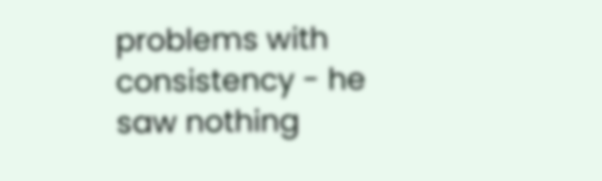problems with consistency - he saw nothing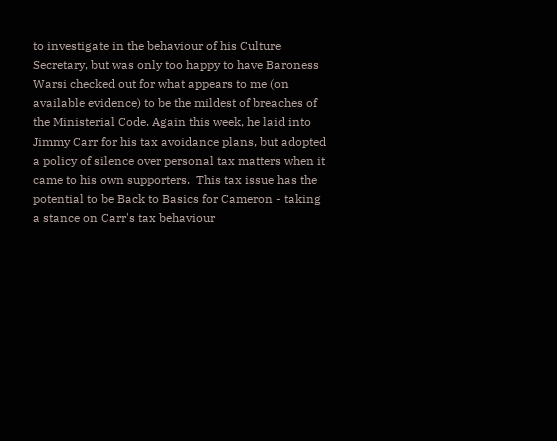to investigate in the behaviour of his Culture Secretary, but was only too happy to have Baroness Warsi checked out for what appears to me (on available evidence) to be the mildest of breaches of the Ministerial Code. Again this week, he laid into Jimmy Carr for his tax avoidance plans, but adopted a policy of silence over personal tax matters when it came to his own supporters.  This tax issue has the potential to be Back to Basics for Cameron - taking a stance on Carr's tax behaviour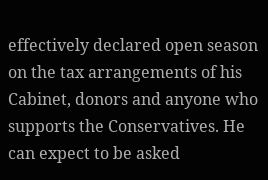effectively declared open season on the tax arrangements of his Cabinet, donors and anyone who supports the Conservatives. He can expect to be asked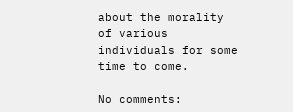about the morality of various individuals for some time to come.

No comments: